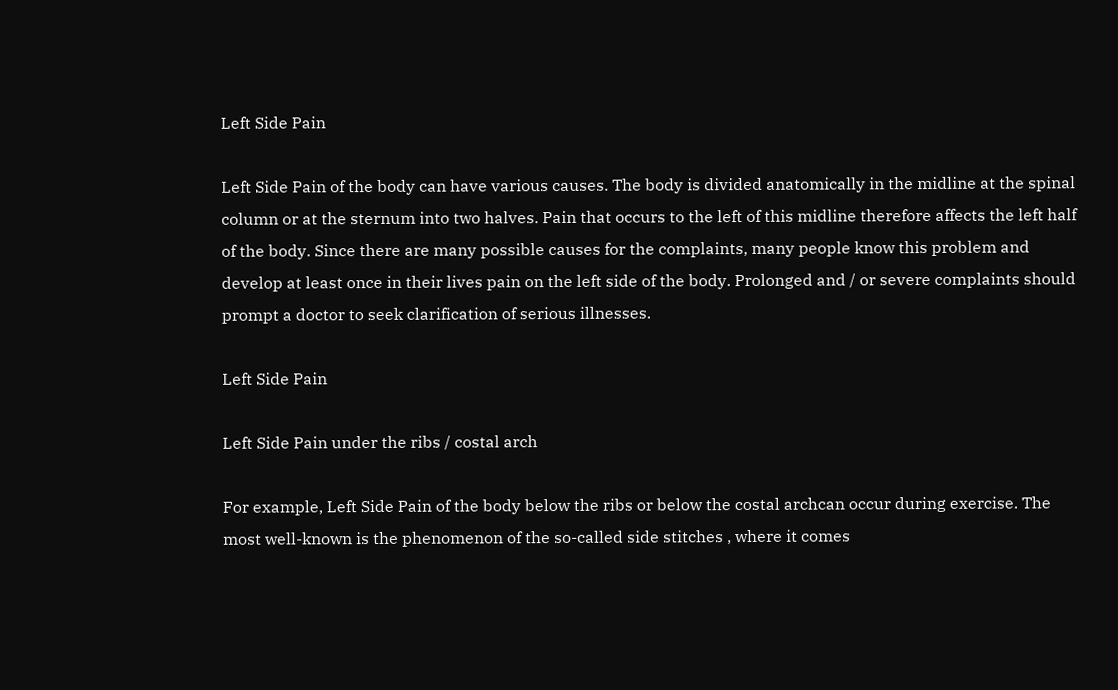Left Side Pain

Left Side Pain of the body can have various causes. The body is divided anatomically in the midline at the spinal column or at the sternum into two halves. Pain that occurs to the left of this midline therefore affects the left half of the body. Since there are many possible causes for the complaints, many people know this problem and develop at least once in their lives pain on the left side of the body. Prolonged and / or severe complaints should prompt a doctor to seek clarification of serious illnesses.

Left Side Pain

Left Side Pain under the ribs / costal arch

For example, Left Side Pain of the body below the ribs or below the costal archcan occur during exercise. The most well-known is the phenomenon of the so-called side stitches , where it comes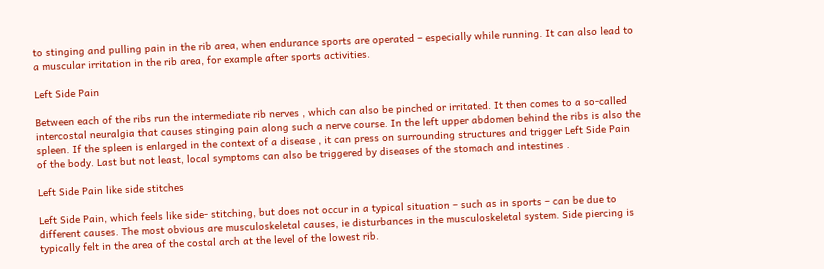to stinging and pulling pain in the rib area, when endurance sports are operated – especially while running. It can also lead to a muscular irritation in the rib area, for example after sports activities.

Left Side Pain

Between each of the ribs run the intermediate rib nerves , which can also be pinched or irritated. It then comes to a so-called intercostal neuralgia that causes stinging pain along such a nerve course. In the left upper abdomen behind the ribs is also the spleen. If the spleen is enlarged in the context of a disease , it can press on surrounding structures and trigger Left Side Pain of the body. Last but not least, local symptoms can also be triggered by diseases of the stomach and intestines .

Left Side Pain like side stitches

Left Side Pain, which feels like side- stitching, but does not occur in a typical situation – such as in sports – can be due to different causes. The most obvious are musculoskeletal causes, ie disturbances in the musculoskeletal system. Side piercing is typically felt in the area of the costal arch at the level of the lowest rib.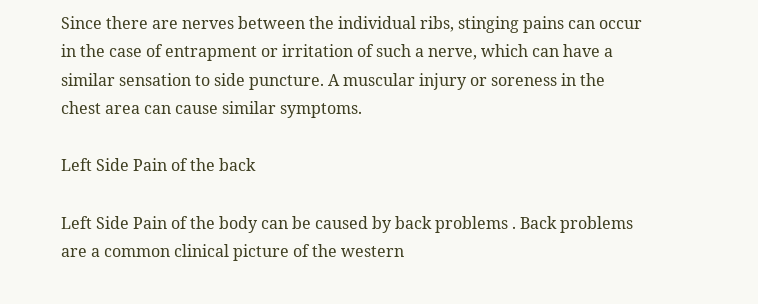Since there are nerves between the individual ribs, stinging pains can occur in the case of entrapment or irritation of such a nerve, which can have a similar sensation to side puncture. A muscular injury or soreness in the chest area can cause similar symptoms.

Left Side Pain of the back

Left Side Pain of the body can be caused by back problems . Back problems are a common clinical picture of the western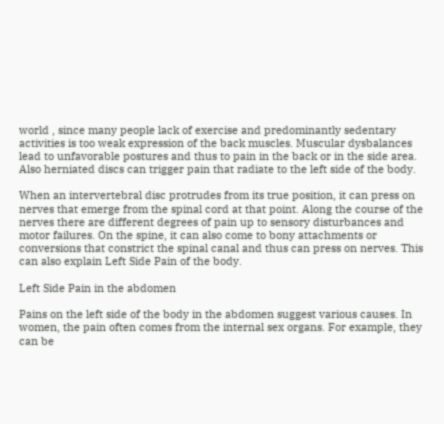world , since many people lack of exercise and predominantly sedentary activities is too weak expression of the back muscles. Muscular dysbalances lead to unfavorable postures and thus to pain in the back or in the side area. Also herniated discs can trigger pain that radiate to the left side of the body.

When an intervertebral disc protrudes from its true position, it can press on nerves that emerge from the spinal cord at that point. Along the course of the nerves there are different degrees of pain up to sensory disturbances and motor failures. On the spine, it can also come to bony attachments or conversions that constrict the spinal canal and thus can press on nerves. This can also explain Left Side Pain of the body.

Left Side Pain in the abdomen

Pains on the left side of the body in the abdomen suggest various causes. In women, the pain often comes from the internal sex organs. For example, they can be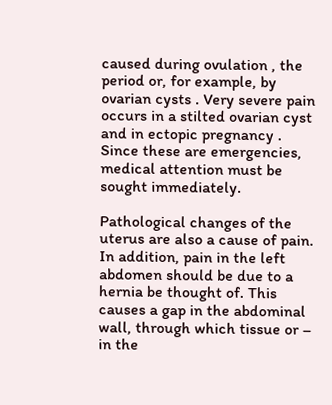caused during ovulation , the period or, for example, by ovarian cysts . Very severe pain occurs in a stilted ovarian cyst and in ectopic pregnancy . Since these are emergencies, medical attention must be sought immediately.

Pathological changes of the uterus are also a cause of pain. In addition, pain in the left abdomen should be due to a hernia be thought of. This causes a gap in the abdominal wall, through which tissue or – in the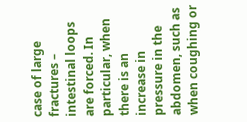case of large fractures – intestinal loops are forced. In particular, when there is an increase in pressure in the abdomen, such as when coughing or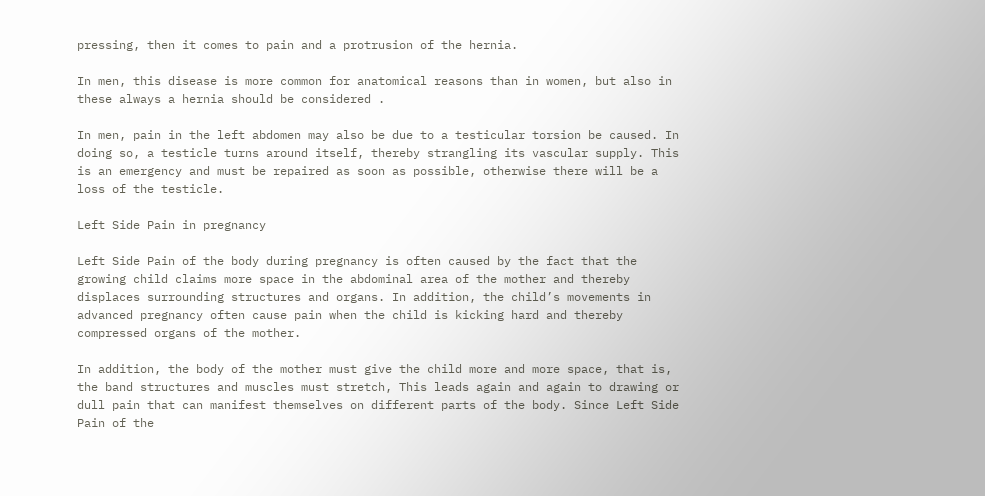pressing, then it comes to pain and a protrusion of the hernia.

In men, this disease is more common for anatomical reasons than in women, but also in these always a hernia should be considered .

In men, pain in the left abdomen may also be due to a testicular torsion be caused. In doing so, a testicle turns around itself, thereby strangling its vascular supply. This is an emergency and must be repaired as soon as possible, otherwise there will be a loss of the testicle.

Left Side Pain in pregnancy

Left Side Pain of the body during pregnancy is often caused by the fact that the growing child claims more space in the abdominal area of the mother and thereby displaces surrounding structures and organs. In addition, the child’s movements in advanced pregnancy often cause pain when the child is kicking hard and thereby compressed organs of the mother.

In addition, the body of the mother must give the child more and more space, that is, the band structures and muscles must stretch, This leads again and again to drawing or dull pain that can manifest themselves on different parts of the body. Since Left Side Pain of the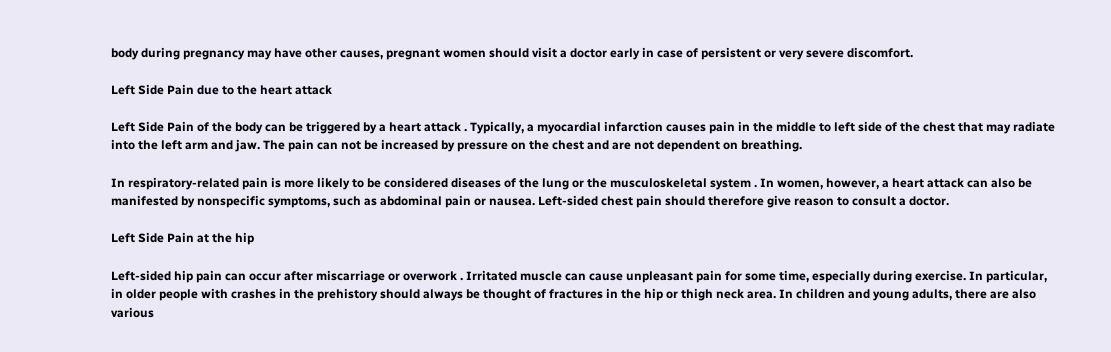body during pregnancy may have other causes, pregnant women should visit a doctor early in case of persistent or very severe discomfort.

Left Side Pain due to the heart attack

Left Side Pain of the body can be triggered by a heart attack . Typically, a myocardial infarction causes pain in the middle to left side of the chest that may radiate into the left arm and jaw. The pain can not be increased by pressure on the chest and are not dependent on breathing.

In respiratory-related pain is more likely to be considered diseases of the lung or the musculoskeletal system . In women, however, a heart attack can also be manifested by nonspecific symptoms, such as abdominal pain or nausea. Left-sided chest pain should therefore give reason to consult a doctor.

Left Side Pain at the hip

Left-sided hip pain can occur after miscarriage or overwork . Irritated muscle can cause unpleasant pain for some time, especially during exercise. In particular, in older people with crashes in the prehistory should always be thought of fractures in the hip or thigh neck area. In children and young adults, there are also various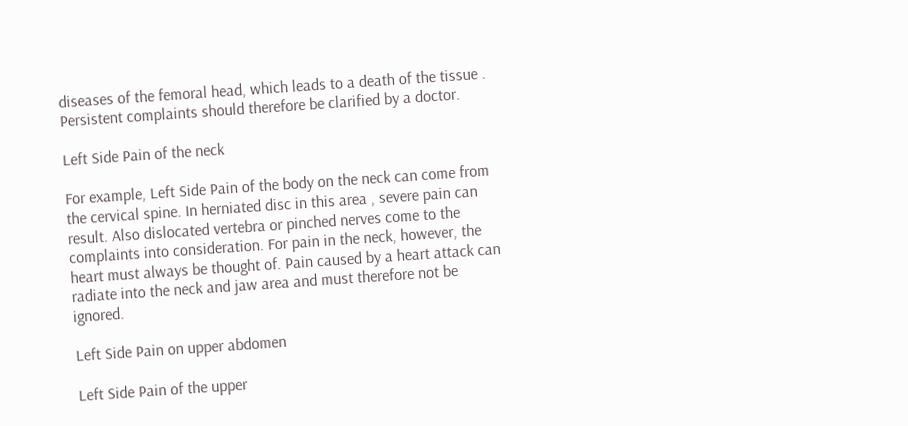diseases of the femoral head, which leads to a death of the tissue . Persistent complaints should therefore be clarified by a doctor.

Left Side Pain of the neck

For example, Left Side Pain of the body on the neck can come from the cervical spine. In herniated disc in this area , severe pain can result. Also dislocated vertebra or pinched nerves come to the complaints into consideration. For pain in the neck, however, the heart must always be thought of. Pain caused by a heart attack can radiate into the neck and jaw area and must therefore not be ignored.

Left Side Pain on upper abdomen

Left Side Pain of the upper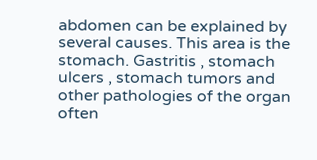abdomen can be explained by several causes. This area is the stomach. Gastritis , stomach ulcers , stomach tumors and other pathologies of the organ often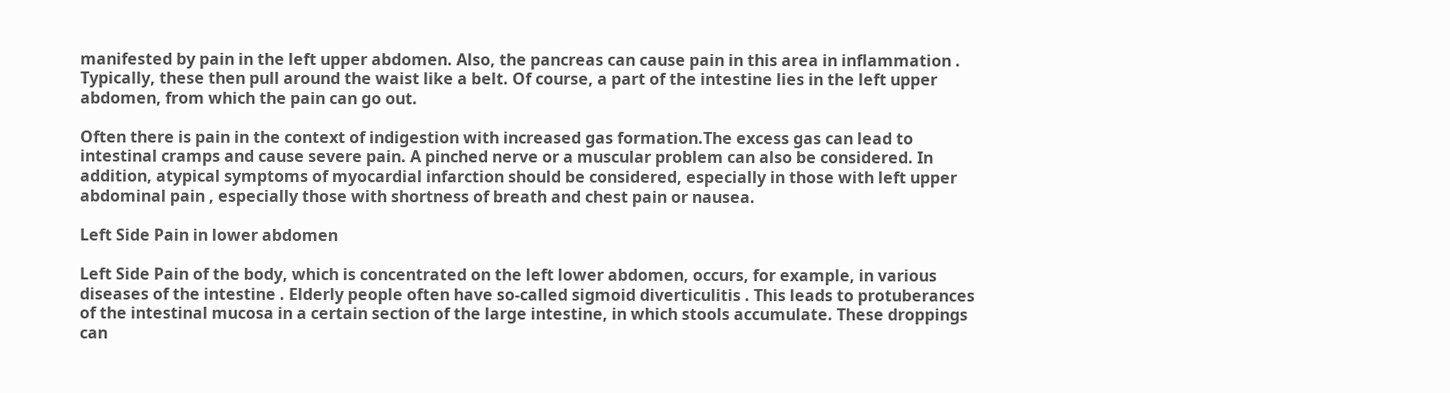manifested by pain in the left upper abdomen. Also, the pancreas can cause pain in this area in inflammation . Typically, these then pull around the waist like a belt. Of course, a part of the intestine lies in the left upper abdomen, from which the pain can go out.

Often there is pain in the context of indigestion with increased gas formation.The excess gas can lead to intestinal cramps and cause severe pain. A pinched nerve or a muscular problem can also be considered. In addition, atypical symptoms of myocardial infarction should be considered, especially in those with left upper abdominal pain , especially those with shortness of breath and chest pain or nausea.

Left Side Pain in lower abdomen

Left Side Pain of the body, which is concentrated on the left lower abdomen, occurs, for example, in various diseases of the intestine . Elderly people often have so-called sigmoid diverticulitis . This leads to protuberances of the intestinal mucosa in a certain section of the large intestine, in which stools accumulate. These droppings can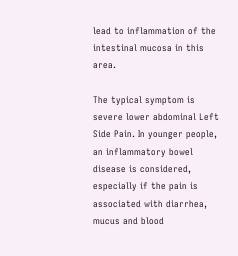lead to inflammation of the intestinal mucosa in this area.

The typical symptom is severe lower abdominal Left Side Pain. In younger people, an inflammatory bowel disease is considered, especially if the pain is associated with diarrhea, mucus and blood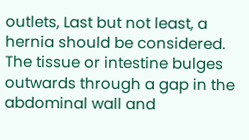outlets, Last but not least, a hernia should be considered. The tissue or intestine bulges outwards through a gap in the abdominal wall and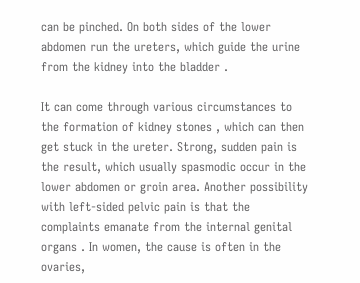can be pinched. On both sides of the lower abdomen run the ureters, which guide the urine from the kidney into the bladder .

It can come through various circumstances to the formation of kidney stones , which can then get stuck in the ureter. Strong, sudden pain is the result, which usually spasmodic occur in the lower abdomen or groin area. Another possibility with left-sided pelvic pain is that the complaints emanate from the internal genital organs . In women, the cause is often in the ovaries,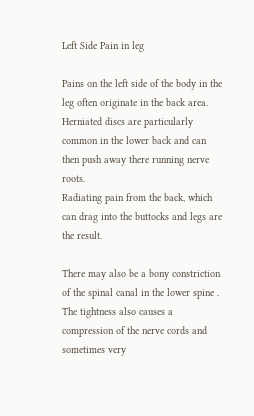Left Side Pain in leg

Pains on the left side of the body in the leg often originate in the back area. Herniated discs are particularly common in the lower back and can then push away there running nerve roots.
Radiating pain from the back, which can drag into the buttocks and legs are the result.

There may also be a bony constriction of the spinal canal in the lower spine . The tightness also causes a compression of the nerve cords and sometimes very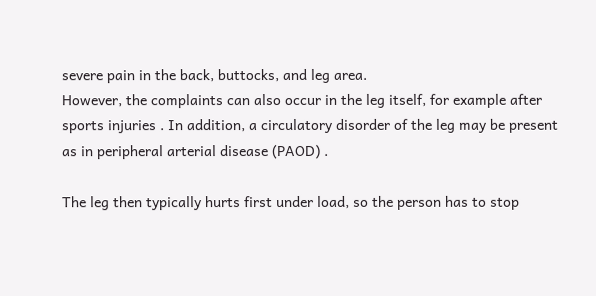severe pain in the back, buttocks, and leg area.
However, the complaints can also occur in the leg itself, for example after sports injuries . In addition, a circulatory disorder of the leg may be present as in peripheral arterial disease (PAOD) .

The leg then typically hurts first under load, so the person has to stop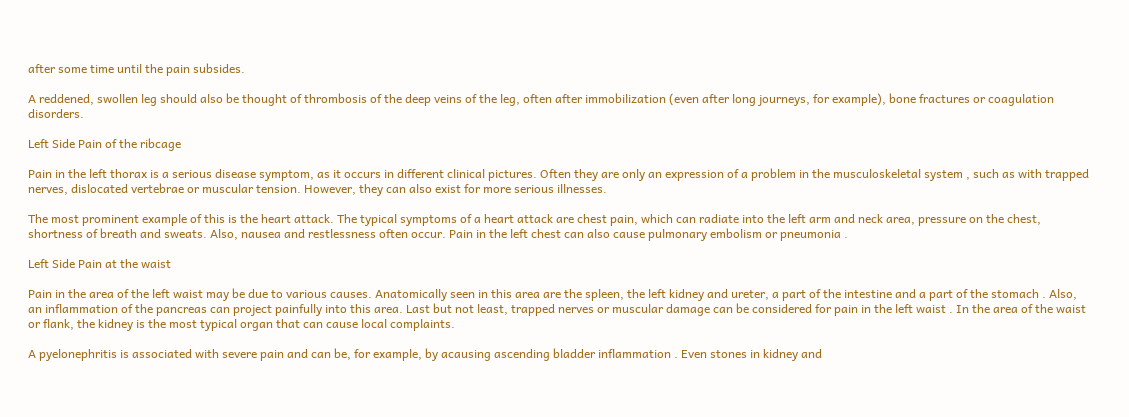after some time until the pain subsides.

A reddened, swollen leg should also be thought of thrombosis of the deep veins of the leg, often after immobilization (even after long journeys, for example), bone fractures or coagulation disorders.

Left Side Pain of the ribcage

Pain in the left thorax is a serious disease symptom, as it occurs in different clinical pictures. Often they are only an expression of a problem in the musculoskeletal system , such as with trapped nerves, dislocated vertebrae or muscular tension. However, they can also exist for more serious illnesses.

The most prominent example of this is the heart attack. The typical symptoms of a heart attack are chest pain, which can radiate into the left arm and neck area, pressure on the chest, shortness of breath and sweats. Also, nausea and restlessness often occur. Pain in the left chest can also cause pulmonary embolism or pneumonia .

Left Side Pain at the waist

Pain in the area of the left waist may be due to various causes. Anatomically seen in this area are the spleen, the left kidney and ureter, a part of the intestine and a part of the stomach . Also, an inflammation of the pancreas can project painfully into this area. Last but not least, trapped nerves or muscular damage can be considered for pain in the left waist . In the area of the waist or flank, the kidney is the most typical organ that can cause local complaints.

A pyelonephritis is associated with severe pain and can be, for example, by acausing ascending bladder inflammation . Even stones in kidney and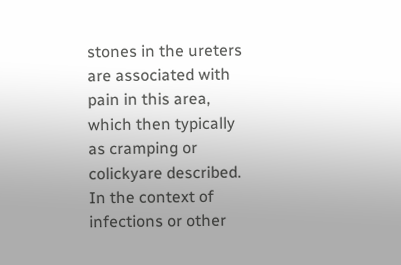stones in the ureters are associated with pain in this area, which then typically as cramping or colickyare described. In the context of infections or other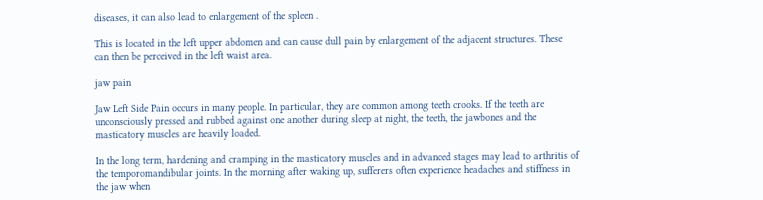diseases, it can also lead to enlargement of the spleen .

This is located in the left upper abdomen and can cause dull pain by enlargement of the adjacent structures. These can then be perceived in the left waist area.

jaw pain

Jaw Left Side Pain occurs in many people. In particular, they are common among teeth crooks. If the teeth are unconsciously pressed and rubbed against one another during sleep at night, the teeth, the jawbones and the masticatory muscles are heavily loaded.

In the long term, hardening and cramping in the masticatory muscles and in advanced stages may lead to arthritis of the temporomandibular joints. In the morning after waking up, sufferers often experience headaches and stiffness in the jaw when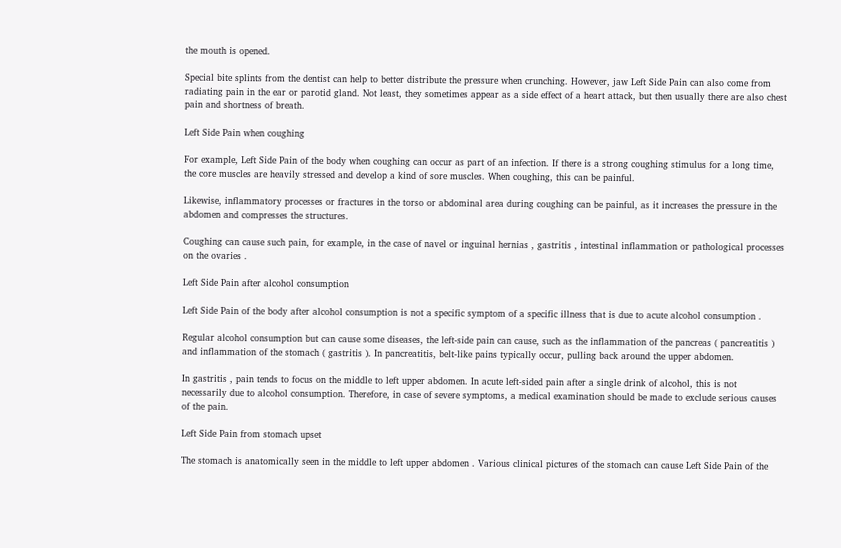the mouth is opened.

Special bite splints from the dentist can help to better distribute the pressure when crunching. However, jaw Left Side Pain can also come from radiating pain in the ear or parotid gland. Not least, they sometimes appear as a side effect of a heart attack, but then usually there are also chest pain and shortness of breath.

Left Side Pain when coughing

For example, Left Side Pain of the body when coughing can occur as part of an infection. If there is a strong coughing stimulus for a long time, the core muscles are heavily stressed and develop a kind of sore muscles. When coughing, this can be painful.

Likewise, inflammatory processes or fractures in the torso or abdominal area during coughing can be painful, as it increases the pressure in the abdomen and compresses the structures.

Coughing can cause such pain, for example, in the case of navel or inguinal hernias , gastritis , intestinal inflammation or pathological processes on the ovaries .

Left Side Pain after alcohol consumption

Left Side Pain of the body after alcohol consumption is not a specific symptom of a specific illness that is due to acute alcohol consumption .

Regular alcohol consumption but can cause some diseases, the left-side pain can cause, such as the inflammation of the pancreas ( pancreatitis ) and inflammation of the stomach ( gastritis ). In pancreatitis, belt-like pains typically occur, pulling back around the upper abdomen.

In gastritis , pain tends to focus on the middle to left upper abdomen. In acute left-sided pain after a single drink of alcohol, this is not necessarily due to alcohol consumption. Therefore, in case of severe symptoms, a medical examination should be made to exclude serious causes of the pain.

Left Side Pain from stomach upset

The stomach is anatomically seen in the middle to left upper abdomen . Various clinical pictures of the stomach can cause Left Side Pain of the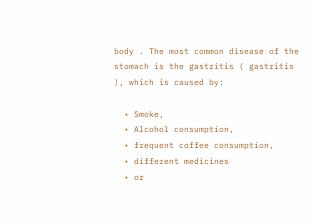body . The most common disease of the stomach is the gastritis ( gastritis ), which is caused by:

  • Smoke,
  • Alcohol consumption,
  • frequent coffee consumption,
  • different medicines
  • or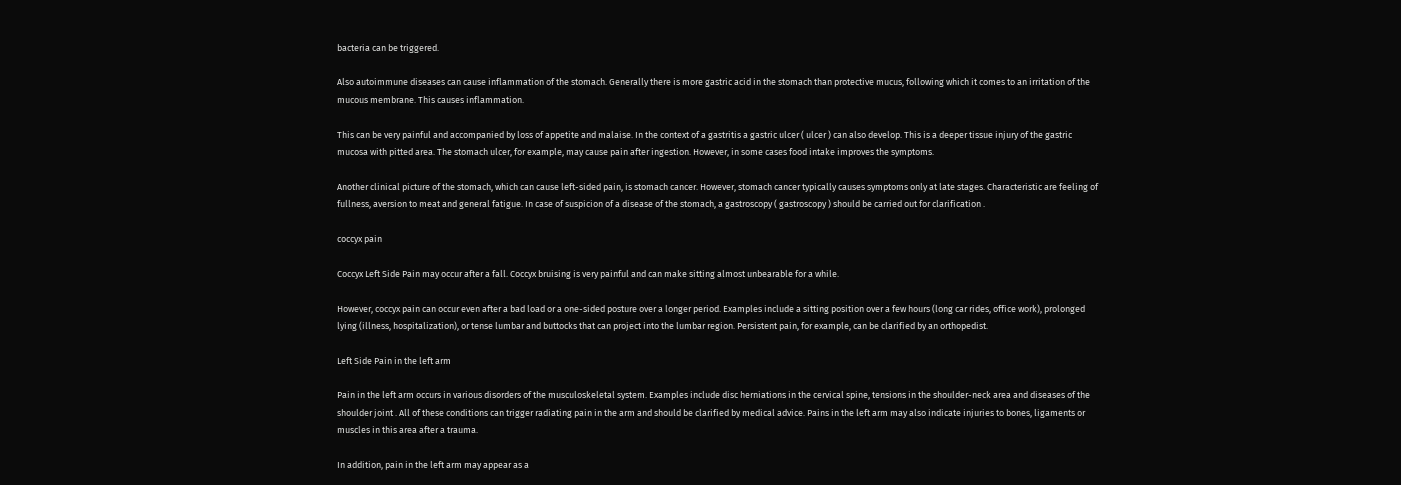bacteria can be triggered.

Also autoimmune diseases can cause inflammation of the stomach. Generally there is more gastric acid in the stomach than protective mucus, following which it comes to an irritation of the mucous membrane. This causes inflammation.

This can be very painful and accompanied by loss of appetite and malaise. In the context of a gastritis a gastric ulcer ( ulcer ) can also develop. This is a deeper tissue injury of the gastric mucosa with pitted area. The stomach ulcer, for example, may cause pain after ingestion. However, in some cases food intake improves the symptoms.

Another clinical picture of the stomach, which can cause left-sided pain, is stomach cancer. However, stomach cancer typically causes symptoms only at late stages. Characteristic are feeling of fullness, aversion to meat and general fatigue. In case of suspicion of a disease of the stomach, a gastroscopy ( gastroscopy ) should be carried out for clarification .

coccyx pain

Coccyx Left Side Pain may occur after a fall. Coccyx bruising is very painful and can make sitting almost unbearable for a while.

However, coccyx pain can occur even after a bad load or a one-sided posture over a longer period. Examples include a sitting position over a few hours (long car rides, office work), prolonged lying (illness, hospitalization), or tense lumbar and buttocks that can project into the lumbar region. Persistent pain, for example, can be clarified by an orthopedist.

Left Side Pain in the left arm

Pain in the left arm occurs in various disorders of the musculoskeletal system. Examples include disc herniations in the cervical spine, tensions in the shoulder-neck area and diseases of the shoulder joint . All of these conditions can trigger radiating pain in the arm and should be clarified by medical advice. Pains in the left arm may also indicate injuries to bones, ligaments or muscles in this area after a trauma.

In addition, pain in the left arm may appear as a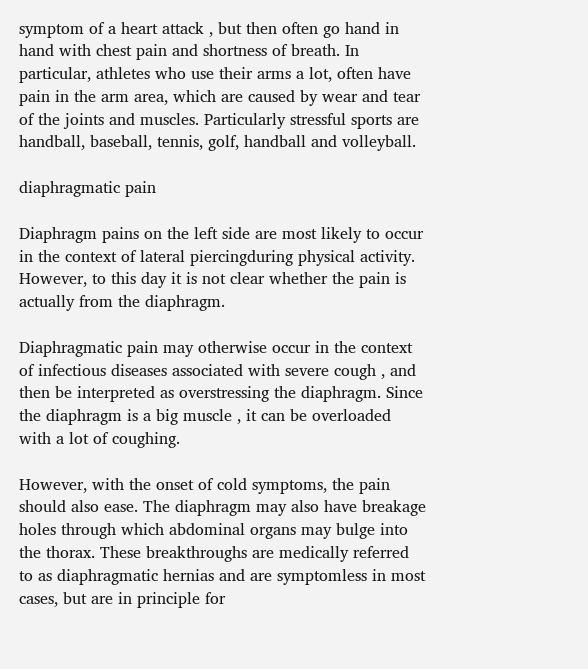symptom of a heart attack , but then often go hand in hand with chest pain and shortness of breath. In particular, athletes who use their arms a lot, often have pain in the arm area, which are caused by wear and tear of the joints and muscles. Particularly stressful sports are handball, baseball, tennis, golf, handball and volleyball.

diaphragmatic pain

Diaphragm pains on the left side are most likely to occur in the context of lateral piercingduring physical activity.
However, to this day it is not clear whether the pain is actually from the diaphragm.

Diaphragmatic pain may otherwise occur in the context of infectious diseases associated with severe cough , and then be interpreted as overstressing the diaphragm. Since the diaphragm is a big muscle , it can be overloaded with a lot of coughing.

However, with the onset of cold symptoms, the pain should also ease. The diaphragm may also have breakage holes through which abdominal organs may bulge into the thorax. These breakthroughs are medically referred to as diaphragmatic hernias and are symptomless in most cases, but are in principle for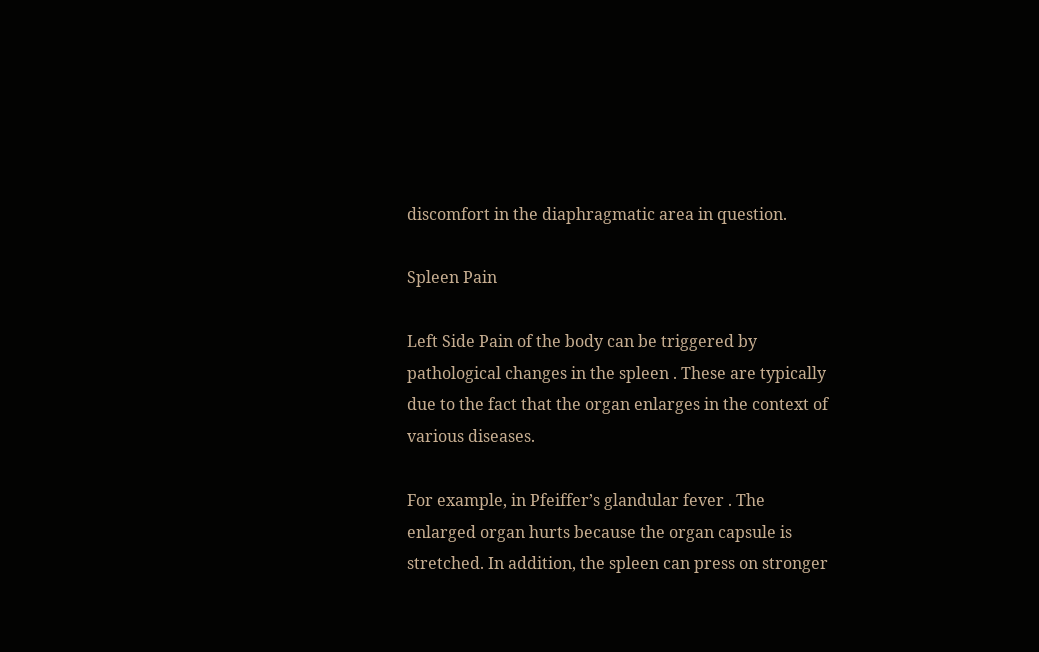discomfort in the diaphragmatic area in question.

Spleen Pain

Left Side Pain of the body can be triggered by pathological changes in the spleen . These are typically due to the fact that the organ enlarges in the context of various diseases.

For example, in Pfeiffer’s glandular fever . The enlarged organ hurts because the organ capsule is stretched. In addition, the spleen can press on stronger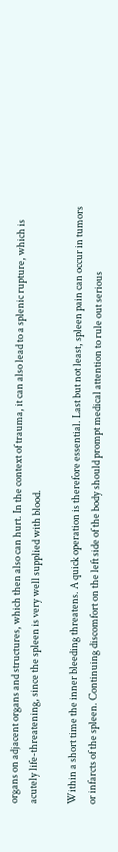organs on adjacent organs and structures, which then also can hurt. In the context of trauma, it can also lead to a splenic rupture, which is acutely life-threatening, since the spleen is very well supplied with blood.

Within a short time the inner bleeding threatens. A quick operation is therefore essential. Last but not least, spleen pain can occur in tumors or infarcts of the spleen. Continuing discomfort on the left side of the body should prompt medical attention to rule out serious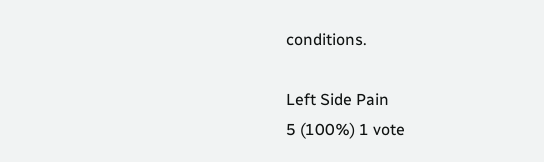conditions.

Left Side Pain
5 (100%) 1 vote